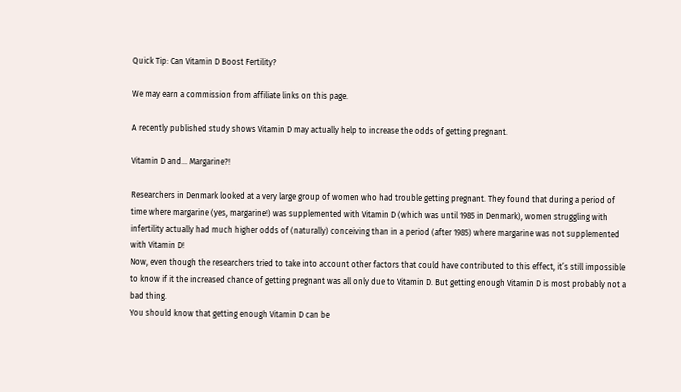Quick Tip: Can Vitamin D Boost Fertility?

We may earn a commission from affiliate links on this page.

A recently published study shows Vitamin D may actually help to increase the odds of getting pregnant.

Vitamin D and… Margarine?!

Researchers in Denmark looked at a very large group of women who had trouble getting pregnant. They found that during a period of time where margarine (yes, margarine!) was supplemented with Vitamin D (which was until 1985 in Denmark), women struggling with infertility actually had much higher odds of (naturally) conceiving than in a period (after 1985) where margarine was not supplemented with Vitamin D!
Now, even though the researchers tried to take into account other factors that could have contributed to this effect, it’s still impossible to know if it the increased chance of getting pregnant was all only due to Vitamin D. But getting enough Vitamin D is most probably not a bad thing.
You should know that getting enough Vitamin D can be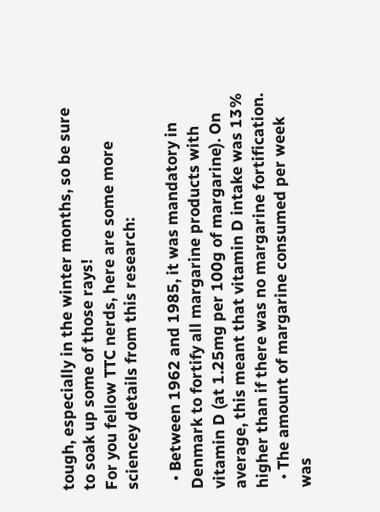tough, especially in the winter months, so be sure to soak up some of those rays!
For you fellow TTC nerds, here are some more sciencey details from this research:

  • Between 1962 and 1985, it was mandatory in Denmark to fortify all margarine products with vitamin D (at 1.25mg per 100g of margarine). On average, this meant that vitamin D intake was 13% higher than if there was no margarine fortification.
  • The amount of margarine consumed per week was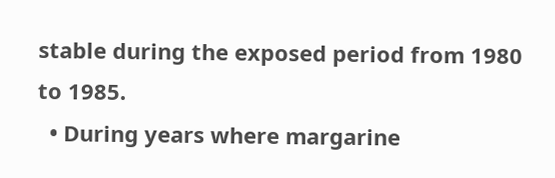stable during the exposed period from 1980 to 1985.
  • During years where margarine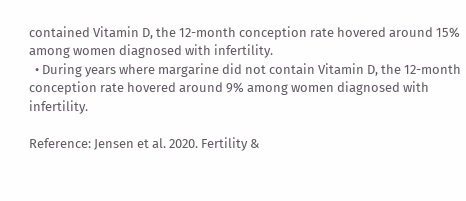contained Vitamin D, the 12-month conception rate hovered around 15% among women diagnosed with infertility.
  • During years where margarine did not contain Vitamin D, the 12-month conception rate hovered around 9% among women diagnosed with infertility.

Reference: Jensen et al. 2020. Fertility &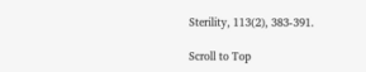Sterility, 113(2), 383-391.

Scroll to Top